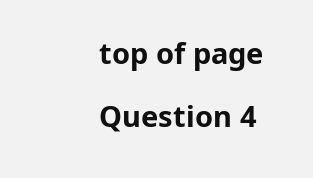top of page

Question 4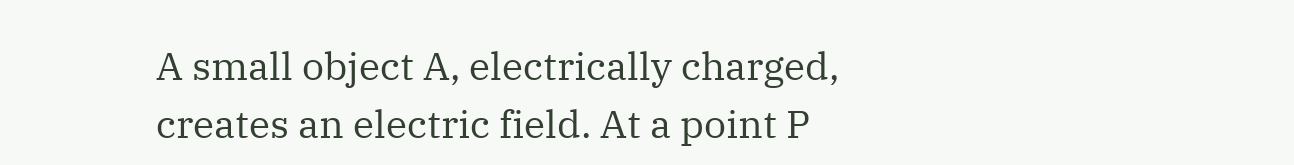A small object A, electrically charged, creates an electric field. At a point P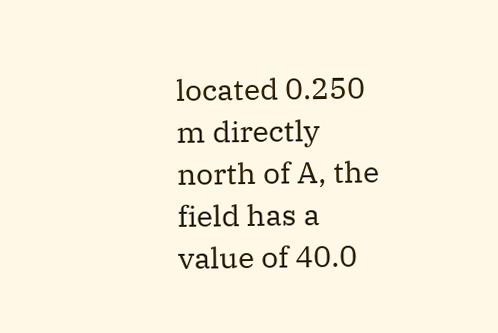located 0.250 m directly north of A, the field has a value of 40.0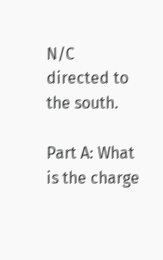N/C directed to the south.

Part A: What is the charge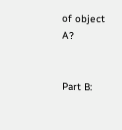of object A?


Part B: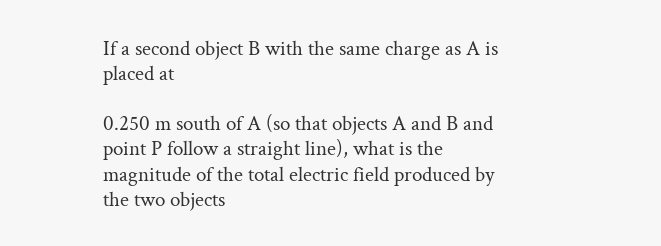If a second object B with the same charge as A is placed at

0.250 m south of A (so that objects A and B and point P follow a straight line), what is the magnitude of the total electric field produced by the two objects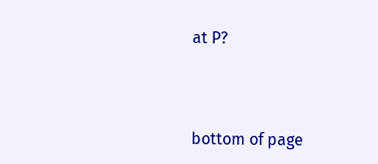at P?



bottom of page